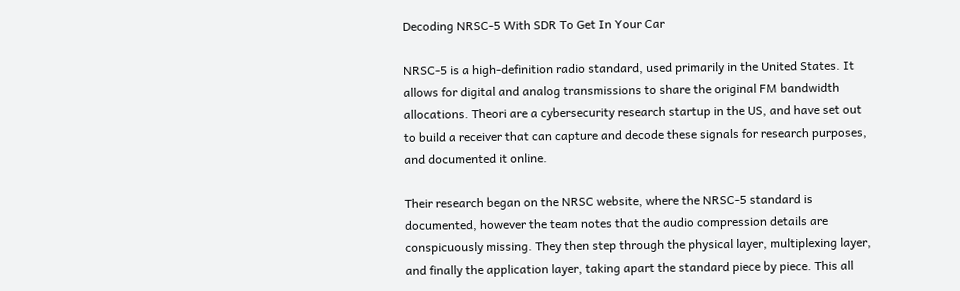Decoding NRSC-5 With SDR To Get In Your Car

NRSC-5 is a high-definition radio standard, used primarily in the United States. It allows for digital and analog transmissions to share the original FM bandwidth allocations. Theori are a cybersecurity research startup in the US, and have set out to build a receiver that can capture and decode these signals for research purposes, and documented it online.

Their research began on the NRSC website, where the NRSC-5 standard is documented, however the team notes that the audio compression details are conspicuously missing. They then step through the physical layer, multiplexing layer, and finally the application layer, taking apart the standard piece by piece. This all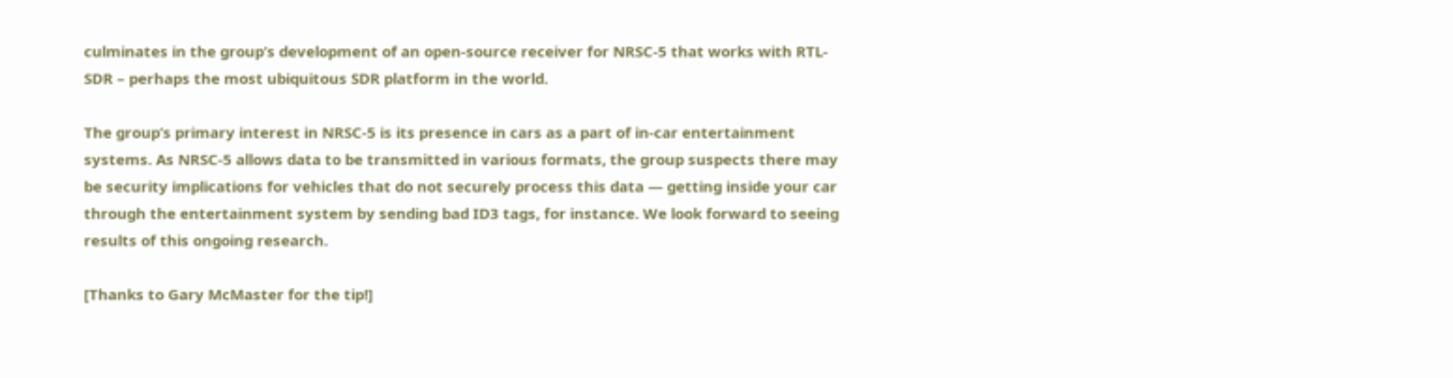culminates in the group’s development of an open-source receiver for NRSC-5 that works with RTL-SDR – perhaps the most ubiquitous SDR platform in the world.

The group’s primary interest in NRSC-5 is its presence in cars as a part of in-car entertainment systems. As NRSC-5 allows data to be transmitted in various formats, the group suspects there may be security implications for vehicles that do not securely process this data — getting inside your car through the entertainment system by sending bad ID3 tags, for instance. We look forward to seeing results of this ongoing research.

[Thanks to Gary McMaster for the tip!]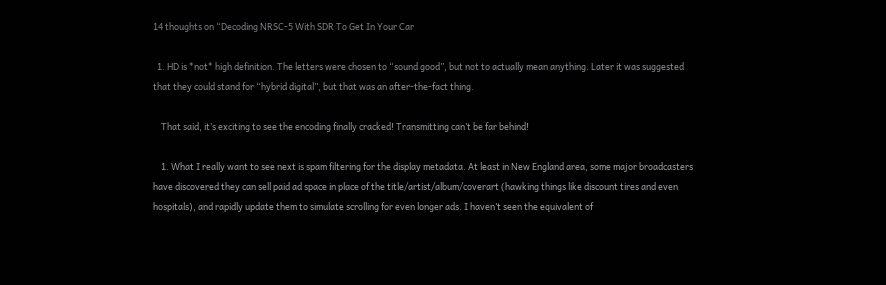14 thoughts on “Decoding NRSC-5 With SDR To Get In Your Car

  1. HD is *not* high definition. The letters were chosen to “sound good”, but not to actually mean anything. Later it was suggested that they could stand for “hybrid digital”, but that was an after-the-fact thing.

    That said, it’s exciting to see the encoding finally cracked! Transmitting can’t be far behind!

    1. What I really want to see next is spam filtering for the display metadata. At least in New England area, some major broadcasters have discovered they can sell paid ad space in place of the title/artist/album/coverart (hawking things like discount tires and even hospitals), and rapidly update them to simulate scrolling for even longer ads. I haven’t seen the equivalent of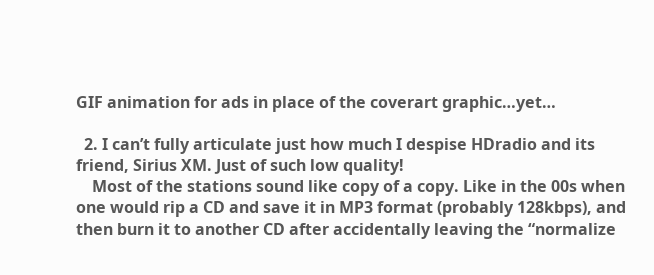GIF animation for ads in place of the coverart graphic…yet…

  2. I can’t fully articulate just how much I despise HDradio and its friend, Sirius XM. Just of such low quality!
    Most of the stations sound like copy of a copy. Like in the 00s when one would rip a CD and save it in MP3 format (probably 128kbps), and then burn it to another CD after accidentally leaving the “normalize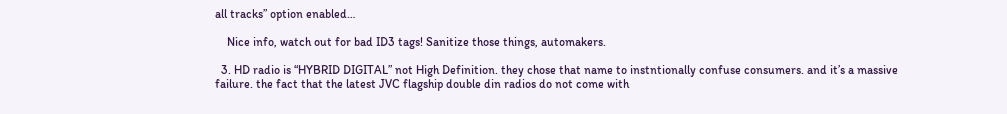all tracks” option enabled…

    Nice info, watch out for bad ID3 tags! Sanitize those things, automakers.

  3. HD radio is “HYBRID DIGITAL” not High Definition. they chose that name to instntionally confuse consumers. and it’s a massive failure. the fact that the latest JVC flagship double din radios do not come with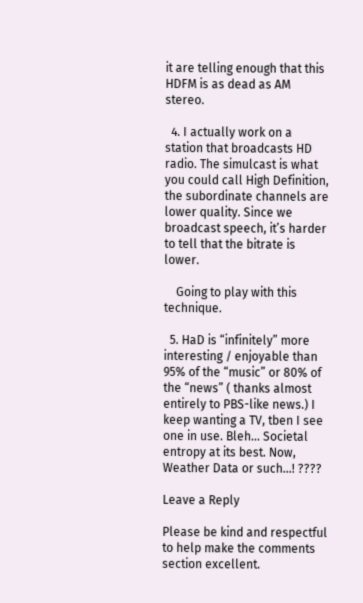it are telling enough that this HDFM is as dead as AM stereo.

  4. I actually work on a station that broadcasts HD radio. The simulcast is what you could call High Definition, the subordinate channels are lower quality. Since we broadcast speech, it’s harder to tell that the bitrate is lower.

    Going to play with this technique.

  5. HaD is “infinitely” more interesting / enjoyable than 95% of the “music” or 80% of the “news” ( thanks almost entirely to PBS-like news.) I keep wanting a TV, tben I see one in use. Bleh… Societal entropy at its best. Now, Weather Data or such…! ????

Leave a Reply

Please be kind and respectful to help make the comments section excellent.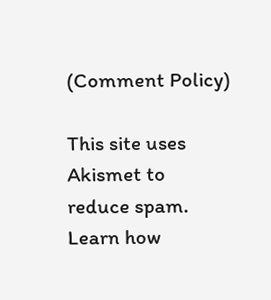(Comment Policy)

This site uses Akismet to reduce spam. Learn how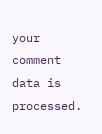your comment data is processed.